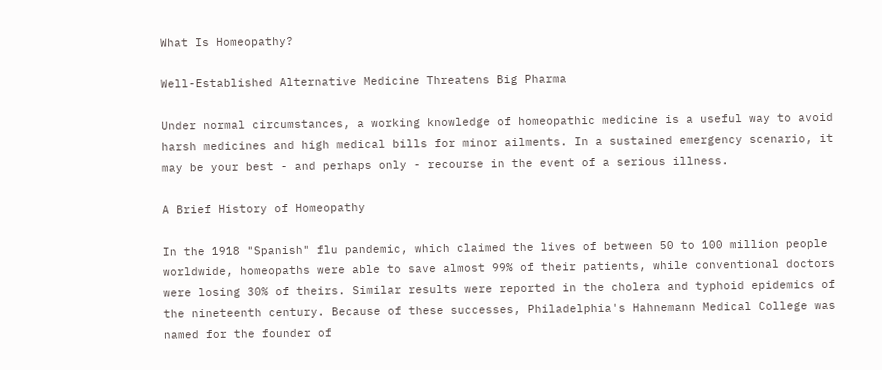What Is Homeopathy?

Well-Established Alternative Medicine Threatens Big Pharma

Under normal circumstances, a working knowledge of homeopathic medicine is a useful way to avoid harsh medicines and high medical bills for minor ailments. In a sustained emergency scenario, it may be your best - and perhaps only - recourse in the event of a serious illness.

A Brief History of Homeopathy

In the 1918 "Spanish" flu pandemic, which claimed the lives of between 50 to 100 million people worldwide, homeopaths were able to save almost 99% of their patients, while conventional doctors were losing 30% of theirs. Similar results were reported in the cholera and typhoid epidemics of the nineteenth century. Because of these successes, Philadelphia's Hahnemann Medical College was named for the founder of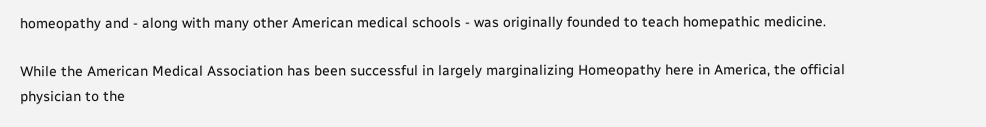homeopathy and - along with many other American medical schools - was originally founded to teach homepathic medicine.

While the American Medical Association has been successful in largely marginalizing Homeopathy here in America, the official physician to the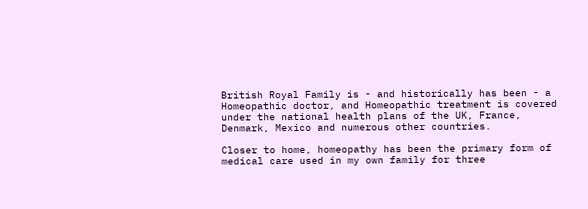British Royal Family is - and historically has been - a Homeopathic doctor, and Homeopathic treatment is covered under the national health plans of the UK, France, Denmark, Mexico and numerous other countries.

Closer to home, homeopathy has been the primary form of medical care used in my own family for three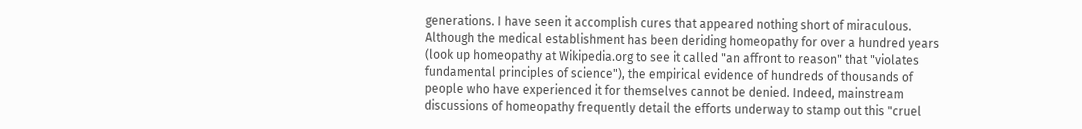generations. I have seen it accomplish cures that appeared nothing short of miraculous. Although the medical establishment has been deriding homeopathy for over a hundred years (look up homeopathy at Wikipedia.org to see it called "an affront to reason" that "violates fundamental principles of science"), the empirical evidence of hundreds of thousands of people who have experienced it for themselves cannot be denied. Indeed, mainstream discussions of homeopathy frequently detail the efforts underway to stamp out this "cruel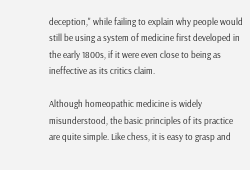deception," while failing to explain why people would still be using a system of medicine first developed in the early 1800s, if it were even close to being as ineffective as its critics claim.

Although homeopathic medicine is widely misunderstood, the basic principles of its practice are quite simple. Like chess, it is easy to grasp and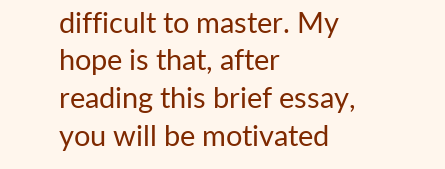difficult to master. My hope is that, after reading this brief essay, you will be motivated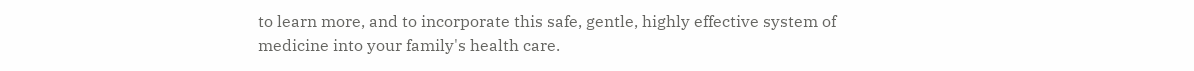to learn more, and to incorporate this safe, gentle, highly effective system of medicine into your family's health care.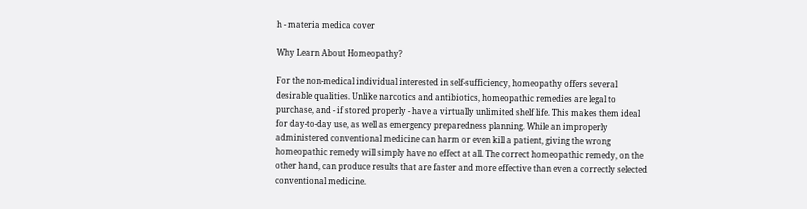h - materia medica cover

Why Learn About Homeopathy?

For the non-medical individual interested in self-sufficiency, homeopathy offers several desirable qualities. Unlike narcotics and antibiotics, homeopathic remedies are legal to purchase, and - if stored properly - have a virtually unlimited shelf life. This makes them ideal for day-to-day use, as well as emergency preparedness planning. While an improperly administered conventional medicine can harm or even kill a patient, giving the wrong homeopathic remedy will simply have no effect at all. The correct homeopathic remedy, on the other hand, can produce results that are faster and more effective than even a correctly selected conventional medicine.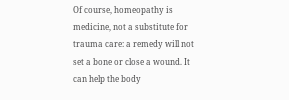Of course, homeopathy is medicine, not a substitute for trauma care: a remedy will not set a bone or close a wound. It can help the body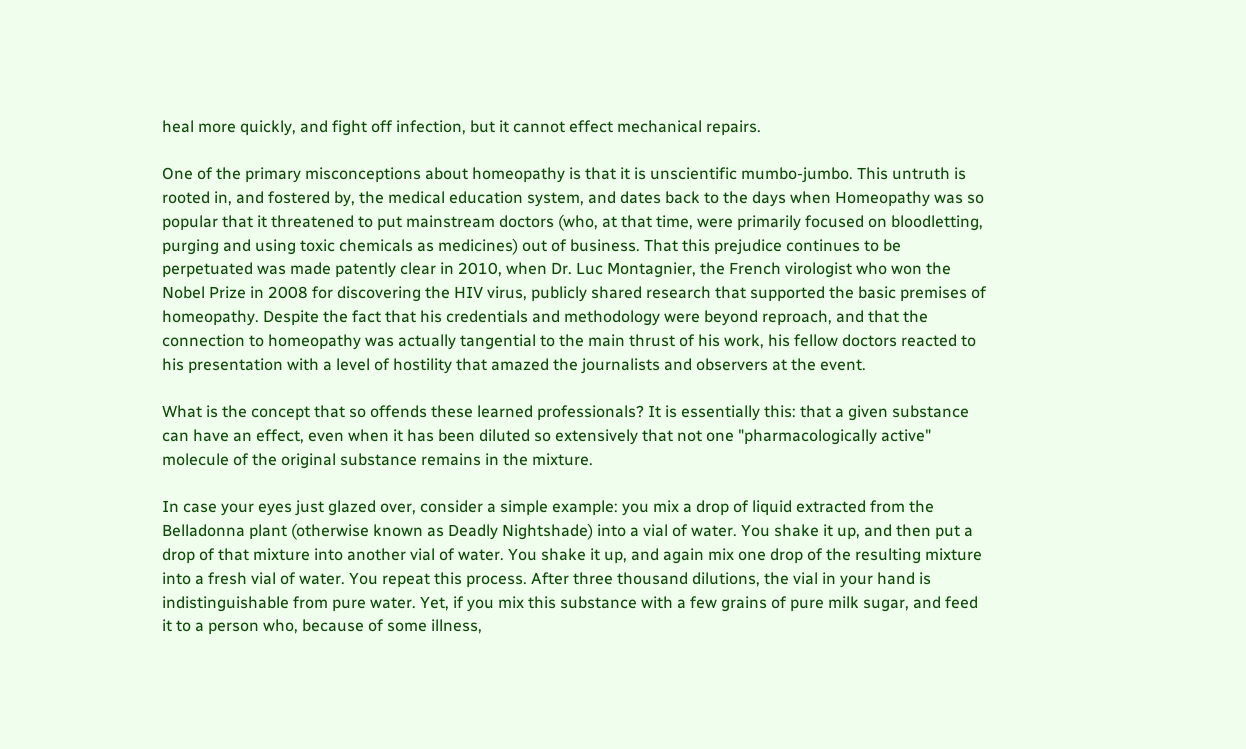heal more quickly, and fight off infection, but it cannot effect mechanical repairs.

One of the primary misconceptions about homeopathy is that it is unscientific mumbo-jumbo. This untruth is rooted in, and fostered by, the medical education system, and dates back to the days when Homeopathy was so popular that it threatened to put mainstream doctors (who, at that time, were primarily focused on bloodletting, purging and using toxic chemicals as medicines) out of business. That this prejudice continues to be perpetuated was made patently clear in 2010, when Dr. Luc Montagnier, the French virologist who won the Nobel Prize in 2008 for discovering the HIV virus, publicly shared research that supported the basic premises of homeopathy. Despite the fact that his credentials and methodology were beyond reproach, and that the connection to homeopathy was actually tangential to the main thrust of his work, his fellow doctors reacted to his presentation with a level of hostility that amazed the journalists and observers at the event.

What is the concept that so offends these learned professionals? It is essentially this: that a given substance can have an effect, even when it has been diluted so extensively that not one "pharmacologically active" molecule of the original substance remains in the mixture.

In case your eyes just glazed over, consider a simple example: you mix a drop of liquid extracted from the Belladonna plant (otherwise known as Deadly Nightshade) into a vial of water. You shake it up, and then put a drop of that mixture into another vial of water. You shake it up, and again mix one drop of the resulting mixture into a fresh vial of water. You repeat this process. After three thousand dilutions, the vial in your hand is indistinguishable from pure water. Yet, if you mix this substance with a few grains of pure milk sugar, and feed it to a person who, because of some illness,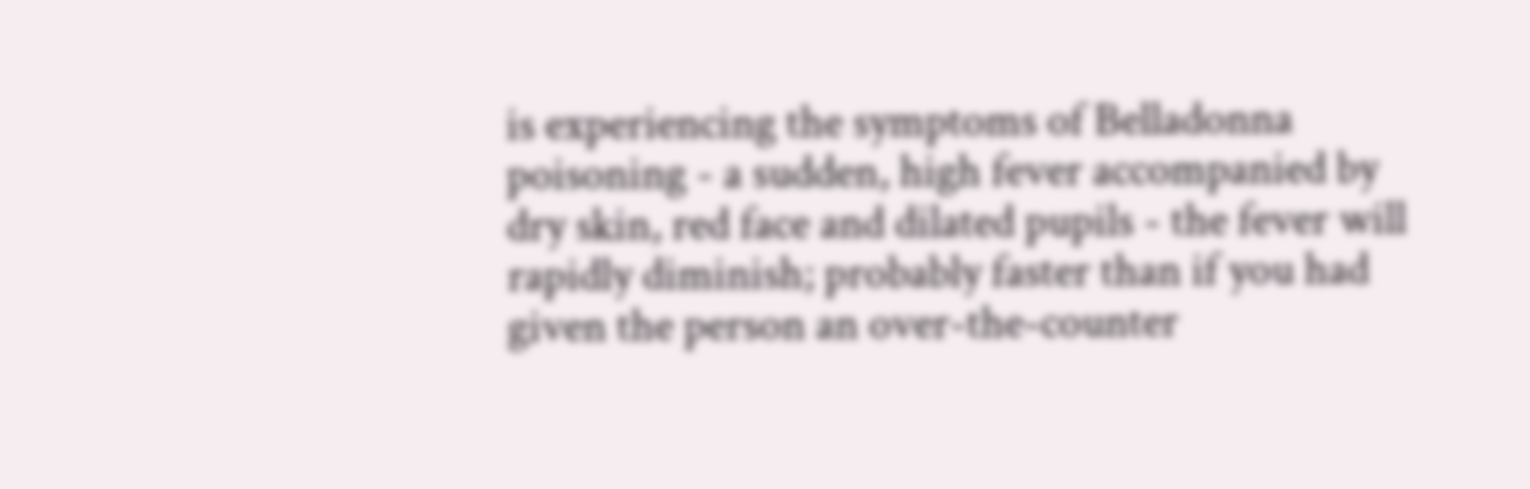is experiencing the symptoms of Belladonna poisoning - a sudden, high fever accompanied by dry skin, red face and dilated pupils - the fever will rapidly diminish; probably faster than if you had given the person an over-the-counter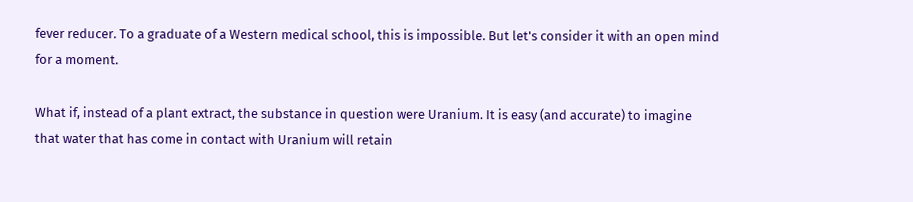fever reducer. To a graduate of a Western medical school, this is impossible. But let's consider it with an open mind for a moment.

What if, instead of a plant extract, the substance in question were Uranium. It is easy (and accurate) to imagine that water that has come in contact with Uranium will retain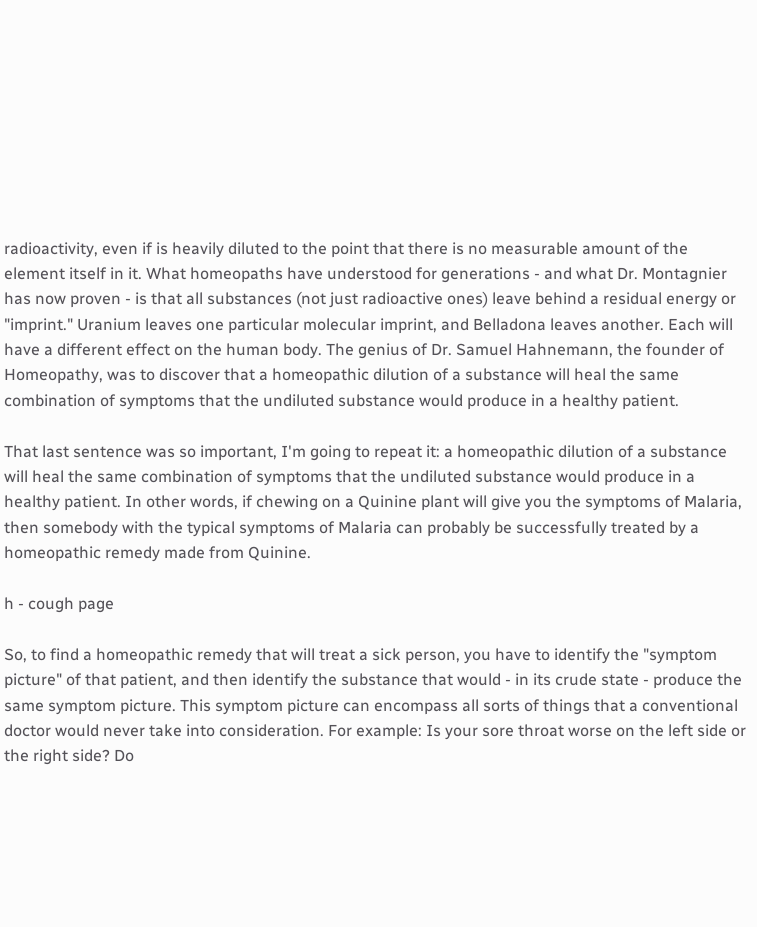radioactivity, even if is heavily diluted to the point that there is no measurable amount of the element itself in it. What homeopaths have understood for generations - and what Dr. Montagnier has now proven - is that all substances (not just radioactive ones) leave behind a residual energy or "imprint." Uranium leaves one particular molecular imprint, and Belladona leaves another. Each will have a different effect on the human body. The genius of Dr. Samuel Hahnemann, the founder of Homeopathy, was to discover that a homeopathic dilution of a substance will heal the same combination of symptoms that the undiluted substance would produce in a healthy patient.

That last sentence was so important, I'm going to repeat it: a homeopathic dilution of a substance will heal the same combination of symptoms that the undiluted substance would produce in a healthy patient. In other words, if chewing on a Quinine plant will give you the symptoms of Malaria, then somebody with the typical symptoms of Malaria can probably be successfully treated by a homeopathic remedy made from Quinine.

h - cough page

So, to find a homeopathic remedy that will treat a sick person, you have to identify the "symptom picture" of that patient, and then identify the substance that would - in its crude state - produce the same symptom picture. This symptom picture can encompass all sorts of things that a conventional doctor would never take into consideration. For example: Is your sore throat worse on the left side or the right side? Do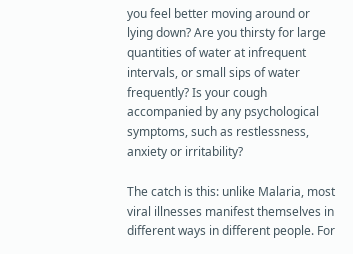you feel better moving around or lying down? Are you thirsty for large quantities of water at infrequent intervals, or small sips of water frequently? Is your cough accompanied by any psychological symptoms, such as restlessness, anxiety or irritability?

The catch is this: unlike Malaria, most viral illnesses manifest themselves in different ways in different people. For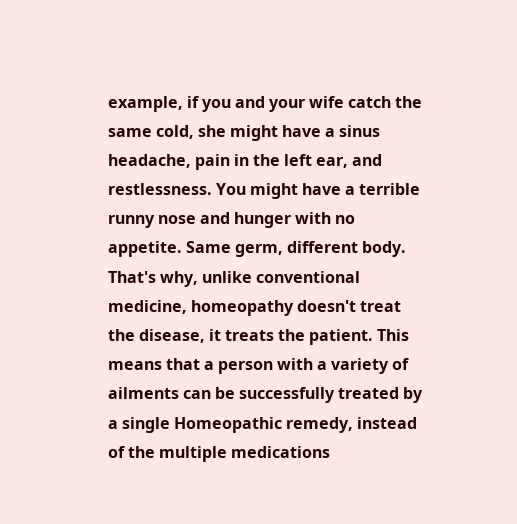example, if you and your wife catch the same cold, she might have a sinus headache, pain in the left ear, and restlessness. You might have a terrible runny nose and hunger with no appetite. Same germ, different body. That's why, unlike conventional medicine, homeopathy doesn't treat the disease, it treats the patient. This means that a person with a variety of ailments can be successfully treated by a single Homeopathic remedy, instead of the multiple medications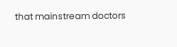that mainstream doctors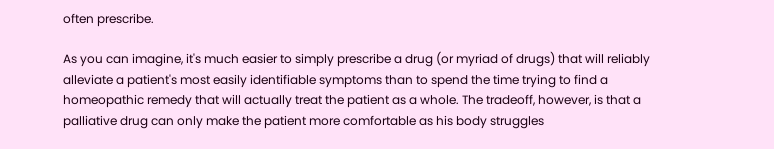often prescribe.

As you can imagine, it's much easier to simply prescribe a drug (or myriad of drugs) that will reliably alleviate a patient's most easily identifiable symptoms than to spend the time trying to find a homeopathic remedy that will actually treat the patient as a whole. The tradeoff, however, is that a palliative drug can only make the patient more comfortable as his body struggles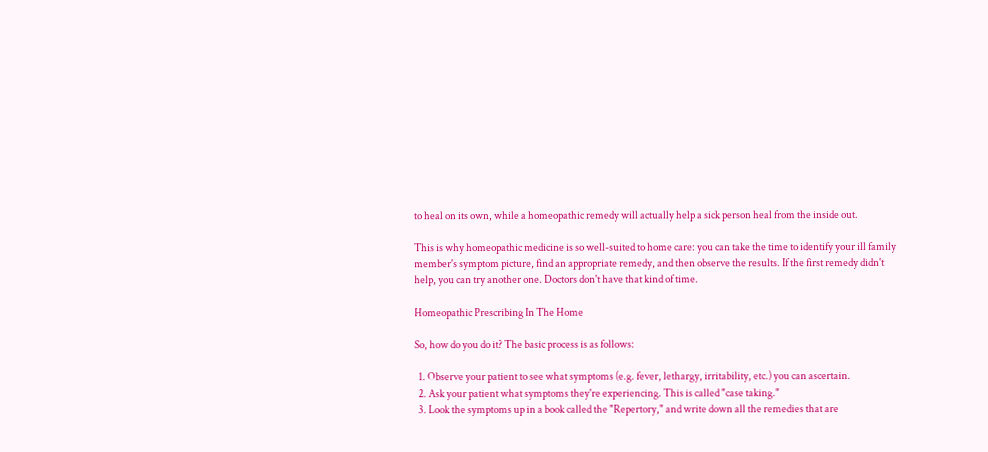to heal on its own, while a homeopathic remedy will actually help a sick person heal from the inside out.

This is why homeopathic medicine is so well-suited to home care: you can take the time to identify your ill family member's symptom picture, find an appropriate remedy, and then observe the results. If the first remedy didn't help, you can try another one. Doctors don't have that kind of time.

Homeopathic Prescribing In The Home

So, how do you do it? The basic process is as follows:

  1. Observe your patient to see what symptoms (e.g. fever, lethargy, irritability, etc.) you can ascertain.
  2. Ask your patient what symptoms they're experiencing. This is called "case taking."
  3. Look the symptoms up in a book called the "Repertory," and write down all the remedies that are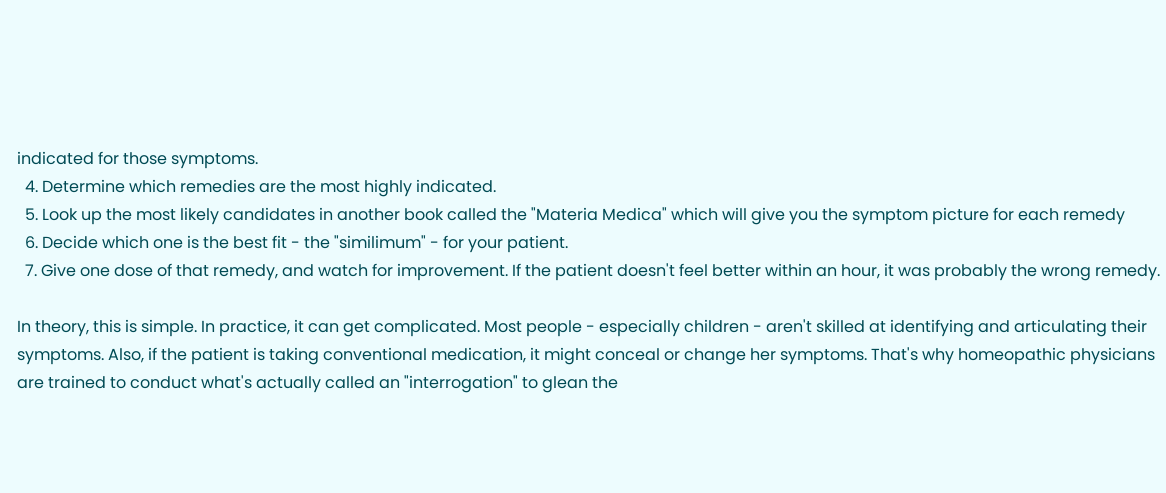indicated for those symptoms.
  4. Determine which remedies are the most highly indicated.
  5. Look up the most likely candidates in another book called the "Materia Medica" which will give you the symptom picture for each remedy
  6. Decide which one is the best fit - the "similimum" - for your patient.
  7. Give one dose of that remedy, and watch for improvement. If the patient doesn't feel better within an hour, it was probably the wrong remedy.

In theory, this is simple. In practice, it can get complicated. Most people - especially children - aren't skilled at identifying and articulating their symptoms. Also, if the patient is taking conventional medication, it might conceal or change her symptoms. That's why homeopathic physicians are trained to conduct what's actually called an "interrogation" to glean the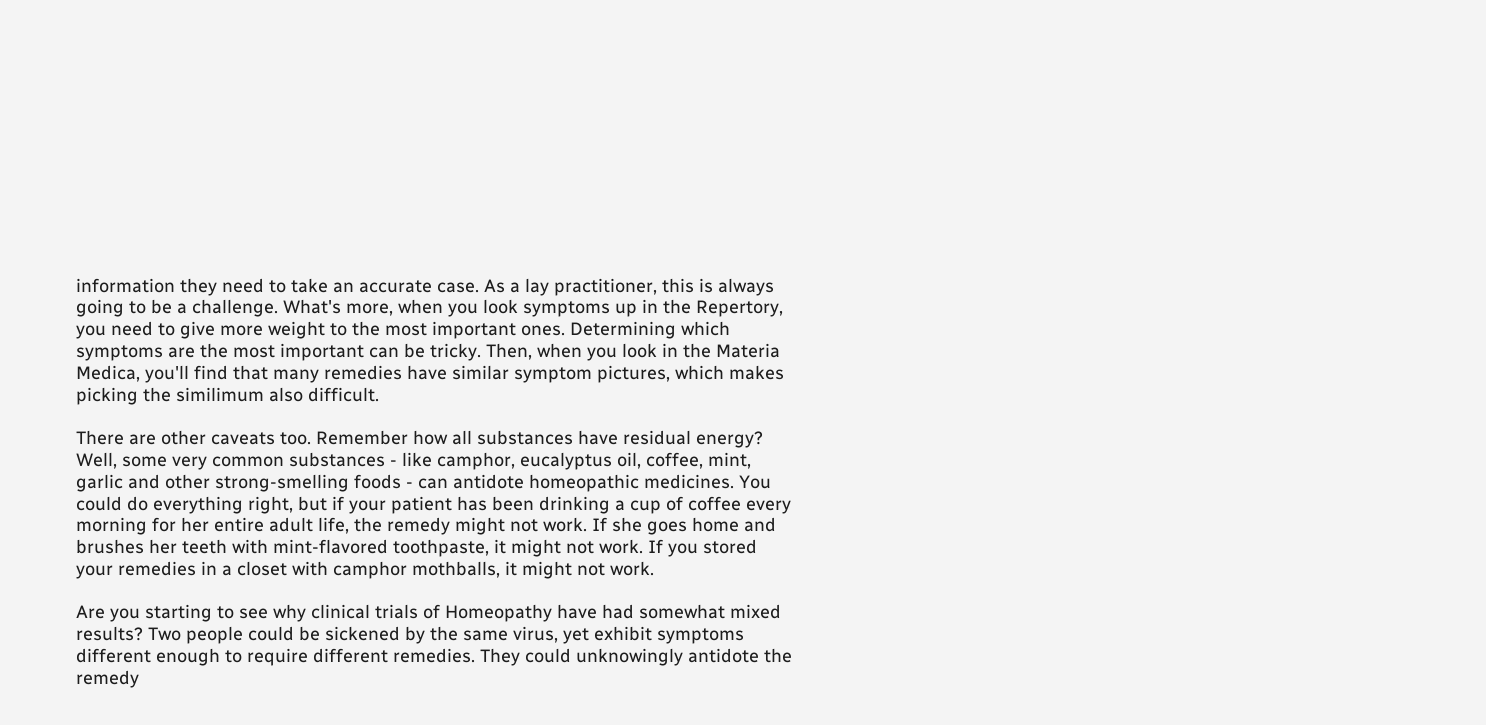information they need to take an accurate case. As a lay practitioner, this is always going to be a challenge. What's more, when you look symptoms up in the Repertory, you need to give more weight to the most important ones. Determining which symptoms are the most important can be tricky. Then, when you look in the Materia Medica, you'll find that many remedies have similar symptom pictures, which makes picking the similimum also difficult.

There are other caveats too. Remember how all substances have residual energy? Well, some very common substances - like camphor, eucalyptus oil, coffee, mint, garlic and other strong-smelling foods - can antidote homeopathic medicines. You could do everything right, but if your patient has been drinking a cup of coffee every morning for her entire adult life, the remedy might not work. If she goes home and brushes her teeth with mint-flavored toothpaste, it might not work. If you stored your remedies in a closet with camphor mothballs, it might not work.

Are you starting to see why clinical trials of Homeopathy have had somewhat mixed results? Two people could be sickened by the same virus, yet exhibit symptoms different enough to require different remedies. They could unknowingly antidote the remedy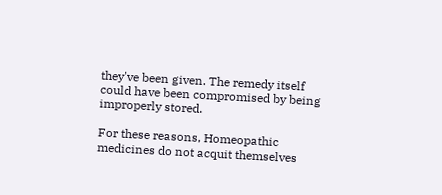they've been given. The remedy itself could have been compromised by being improperly stored.

For these reasons, Homeopathic medicines do not acquit themselves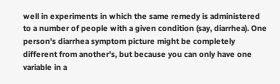well in experiments in which the same remedy is administered to a number of people with a given condition (say, diarrhea). One person's diarrhea symptom picture might be completely different from another's, but because you can only have one variable in a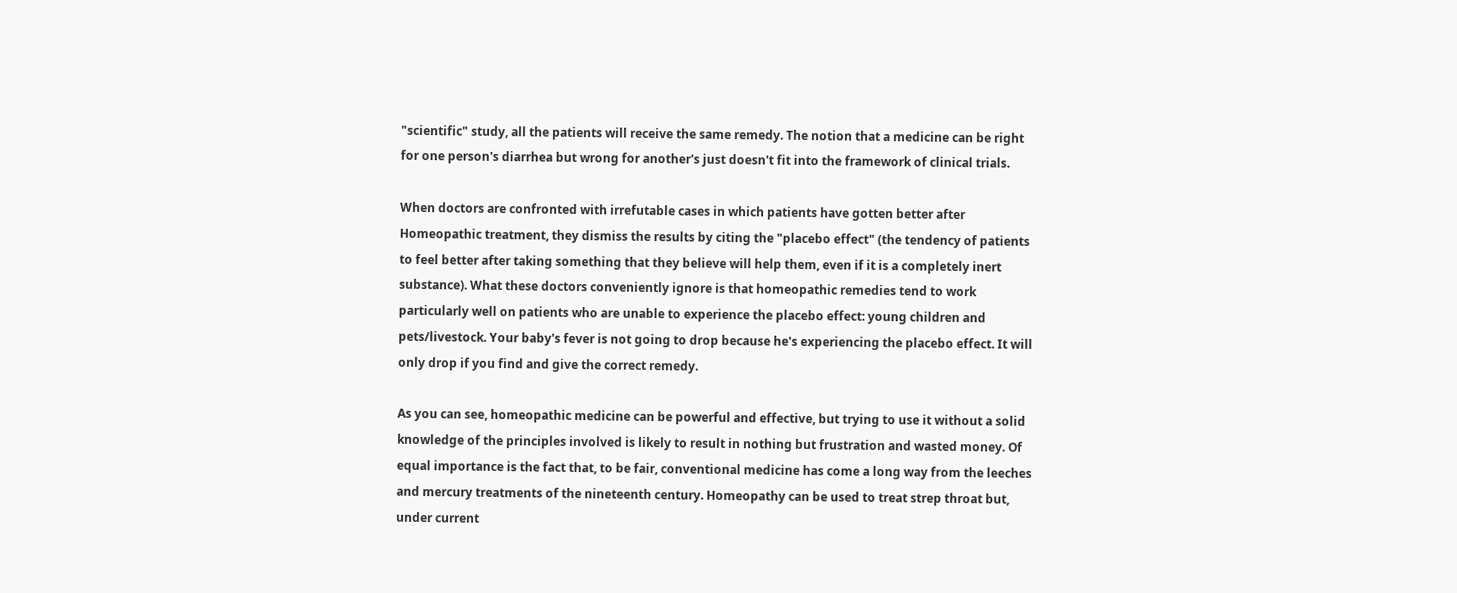"scientific" study, all the patients will receive the same remedy. The notion that a medicine can be right for one person's diarrhea but wrong for another's just doesn't fit into the framework of clinical trials.

When doctors are confronted with irrefutable cases in which patients have gotten better after Homeopathic treatment, they dismiss the results by citing the "placebo effect" (the tendency of patients to feel better after taking something that they believe will help them, even if it is a completely inert substance). What these doctors conveniently ignore is that homeopathic remedies tend to work particularly well on patients who are unable to experience the placebo effect: young children and pets/livestock. Your baby's fever is not going to drop because he's experiencing the placebo effect. It will only drop if you find and give the correct remedy.

As you can see, homeopathic medicine can be powerful and effective, but trying to use it without a solid knowledge of the principles involved is likely to result in nothing but frustration and wasted money. Of equal importance is the fact that, to be fair, conventional medicine has come a long way from the leeches and mercury treatments of the nineteenth century. Homeopathy can be used to treat strep throat but, under current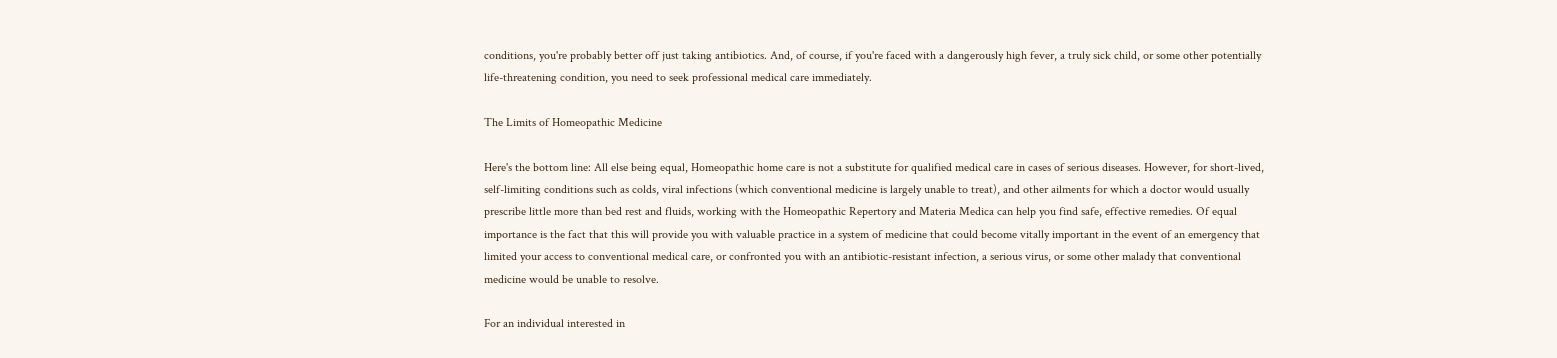conditions, you're probably better off just taking antibiotics. And, of course, if you're faced with a dangerously high fever, a truly sick child, or some other potentially life-threatening condition, you need to seek professional medical care immediately.

The Limits of Homeopathic Medicine

Here's the bottom line: All else being equal, Homeopathic home care is not a substitute for qualified medical care in cases of serious diseases. However, for short-lived, self-limiting conditions such as colds, viral infections (which conventional medicine is largely unable to treat), and other ailments for which a doctor would usually prescribe little more than bed rest and fluids, working with the Homeopathic Repertory and Materia Medica can help you find safe, effective remedies. Of equal importance is the fact that this will provide you with valuable practice in a system of medicine that could become vitally important in the event of an emergency that limited your access to conventional medical care, or confronted you with an antibiotic-resistant infection, a serious virus, or some other malady that conventional medicine would be unable to resolve.

For an individual interested in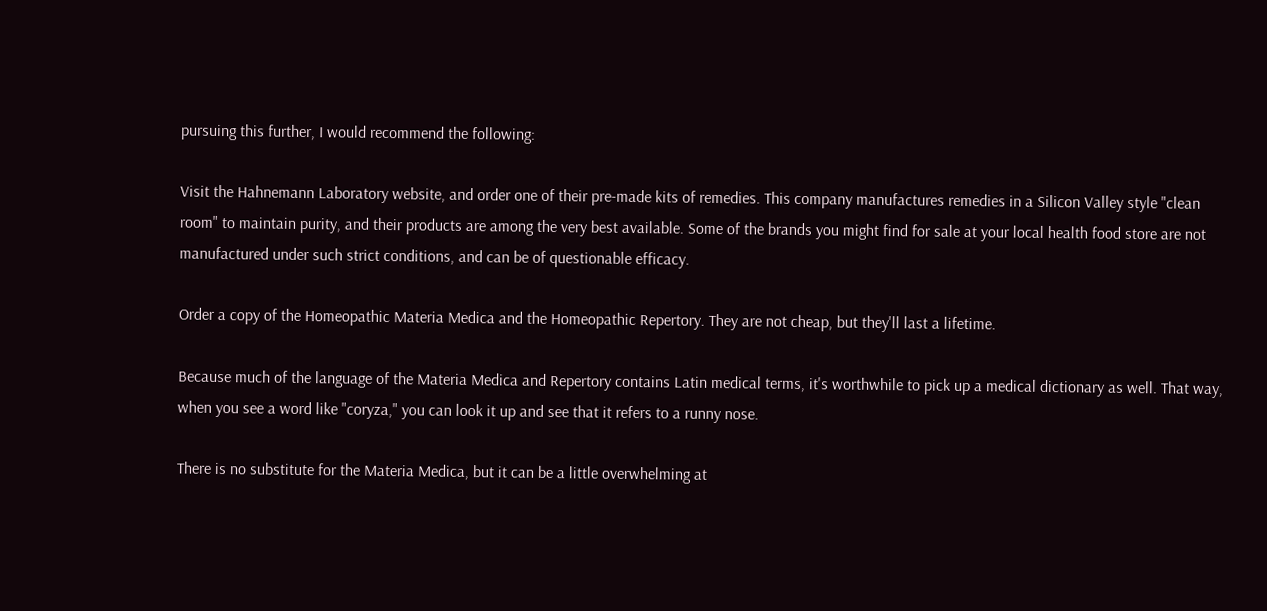pursuing this further, I would recommend the following:

Visit the Hahnemann Laboratory website, and order one of their pre-made kits of remedies. This company manufactures remedies in a Silicon Valley style "clean room" to maintain purity, and their products are among the very best available. Some of the brands you might find for sale at your local health food store are not manufactured under such strict conditions, and can be of questionable efficacy.

Order a copy of the Homeopathic Materia Medica and the Homeopathic Repertory. They are not cheap, but they'll last a lifetime.

Because much of the language of the Materia Medica and Repertory contains Latin medical terms, it's worthwhile to pick up a medical dictionary as well. That way, when you see a word like "coryza," you can look it up and see that it refers to a runny nose.

There is no substitute for the Materia Medica, but it can be a little overwhelming at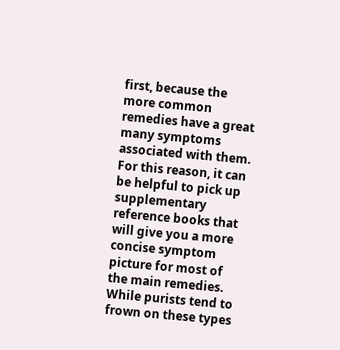first, because the more common remedies have a great many symptoms associated with them. For this reason, it can be helpful to pick up supplementary reference books that will give you a more concise symptom picture for most of the main remedies. While purists tend to frown on these types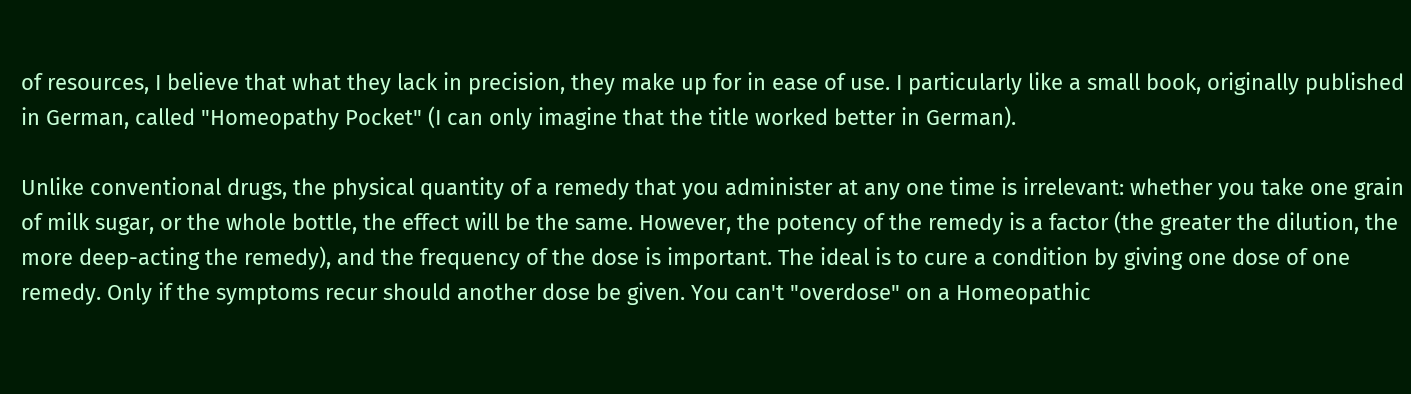of resources, I believe that what they lack in precision, they make up for in ease of use. I particularly like a small book, originally published in German, called "Homeopathy Pocket" (I can only imagine that the title worked better in German).

Unlike conventional drugs, the physical quantity of a remedy that you administer at any one time is irrelevant: whether you take one grain of milk sugar, or the whole bottle, the effect will be the same. However, the potency of the remedy is a factor (the greater the dilution, the more deep-acting the remedy), and the frequency of the dose is important. The ideal is to cure a condition by giving one dose of one remedy. Only if the symptoms recur should another dose be given. You can't "overdose" on a Homeopathic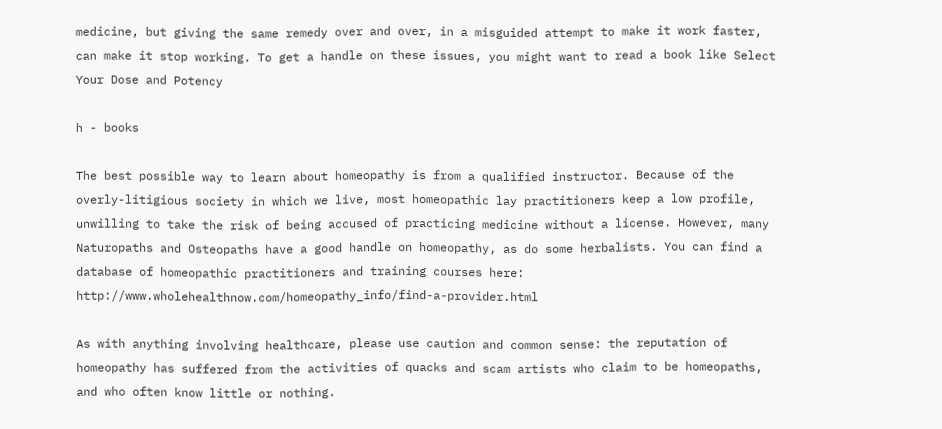medicine, but giving the same remedy over and over, in a misguided attempt to make it work faster, can make it stop working. To get a handle on these issues, you might want to read a book like Select Your Dose and Potency

h - books

The best possible way to learn about homeopathy is from a qualified instructor. Because of the overly-litigious society in which we live, most homeopathic lay practitioners keep a low profile, unwilling to take the risk of being accused of practicing medicine without a license. However, many Naturopaths and Osteopaths have a good handle on homeopathy, as do some herbalists. You can find a database of homeopathic practitioners and training courses here: http://www.wholehealthnow.com/homeopathy_info/find-a-provider.html

As with anything involving healthcare, please use caution and common sense: the reputation of homeopathy has suffered from the activities of quacks and scam artists who claim to be homeopaths, and who often know little or nothing.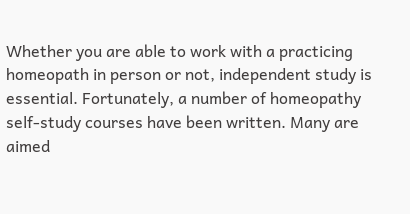Whether you are able to work with a practicing homeopath in person or not, independent study is essential. Fortunately, a number of homeopathy self-study courses have been written. Many are aimed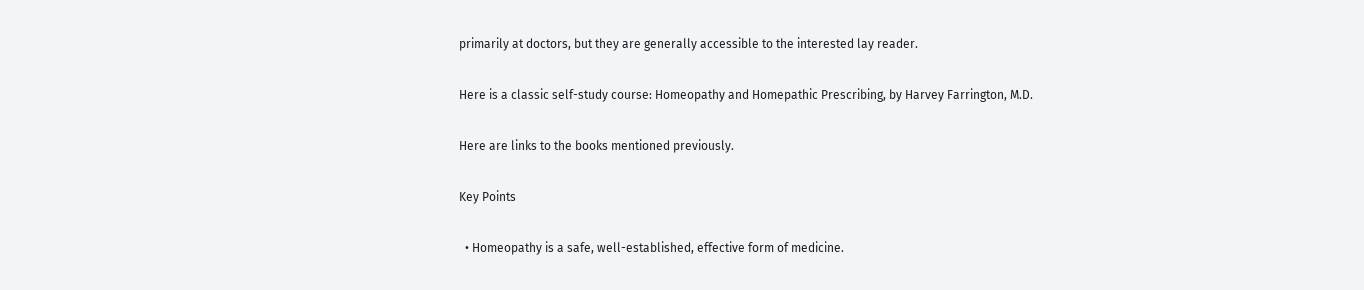primarily at doctors, but they are generally accessible to the interested lay reader.

Here is a classic self-study course: Homeopathy and Homepathic Prescribing, by Harvey Farrington, M.D.

Here are links to the books mentioned previously.

Key Points

  • Homeopathy is a safe, well-established, effective form of medicine.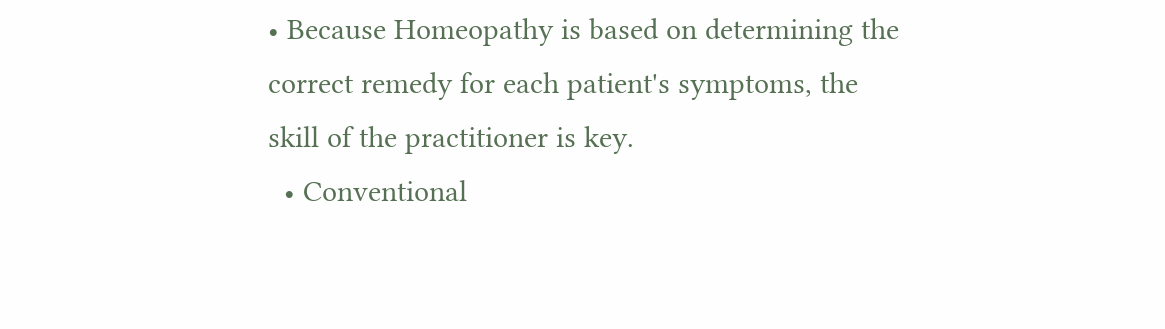• Because Homeopathy is based on determining the correct remedy for each patient's symptoms, the skill of the practitioner is key.
  • Conventional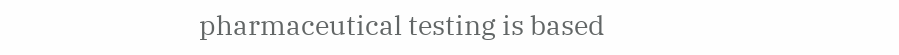pharmaceutical testing is based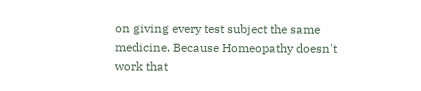on giving every test subject the same medicine. Because Homeopathy doesn't work that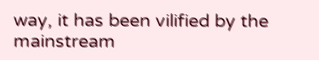way, it has been vilified by the mainstream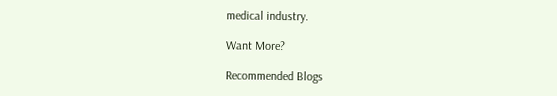medical industry.

Want More?

Recommended Blogs